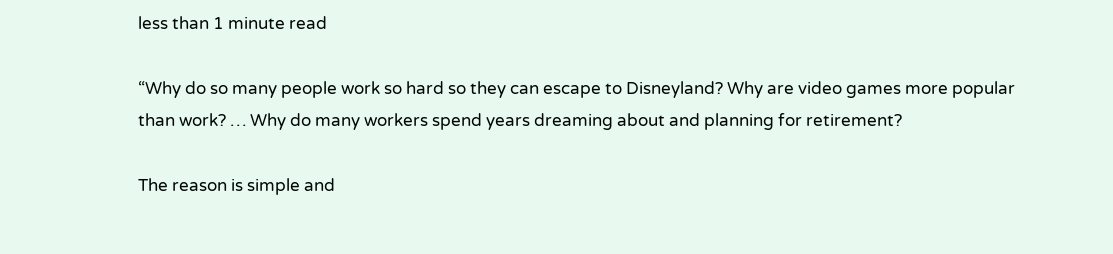less than 1 minute read

“Why do so many people work so hard so they can escape to Disneyland? Why are video games more popular than work? … Why do many workers spend years dreaming about and planning for retirement?

The reason is simple and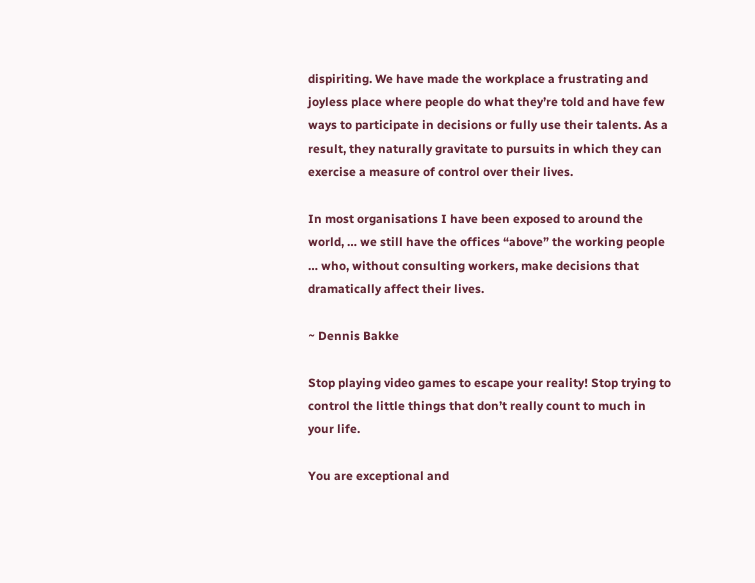dispiriting. We have made the workplace a frustrating and joyless place where people do what they’re told and have few ways to participate in decisions or fully use their talents. As a result, they naturally gravitate to pursuits in which they can exercise a measure of control over their lives.

In most organisations I have been exposed to around the world, … we still have the offices “above” the working people … who, without consulting workers, make decisions that dramatically affect their lives.

~ Dennis Bakke

Stop playing video games to escape your reality! Stop trying to control the little things that don’t really count to much in your life.

You are exceptional and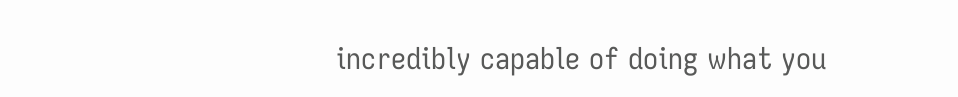incredibly capable of doing what you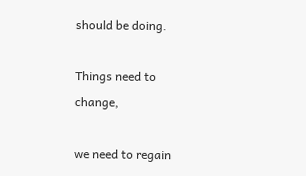should be doing.

Things need to change,

we need to regain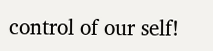control of our self!